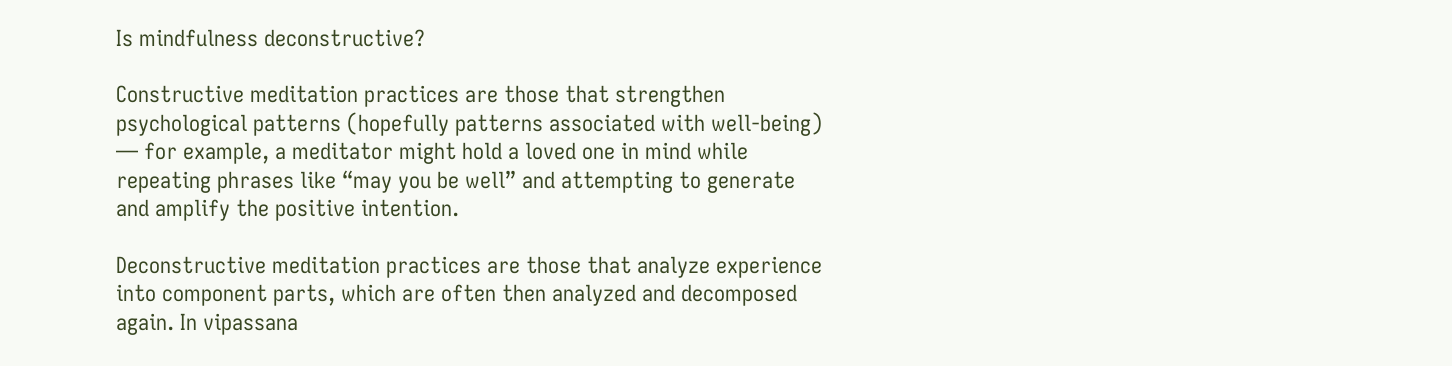Is mindfulness deconstructive?

Constructive meditation practices are those that strengthen psychological patterns (hopefully patterns associated with well-being) — for example, a meditator might hold a loved one in mind while repeating phrases like “may you be well” and attempting to generate and amplify the positive intention.

Deconstructive meditation practices are those that analyze experience into component parts, which are often then analyzed and decomposed again. In vipassana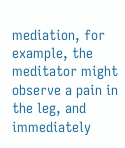mediation, for example, the meditator might observe a pain in the leg, and immediately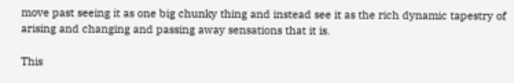move past seeing it as one big chunky thing and instead see it as the rich dynamic tapestry of arising and changing and passing away sensations that it is.

This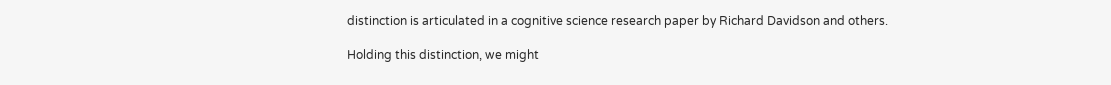distinction is articulated in a cognitive science research paper by Richard Davidson and others.

Holding this distinction, we might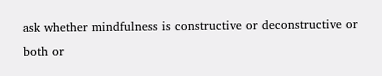ask whether mindfulness is constructive or deconstructive or both or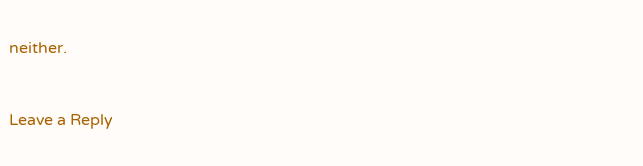neither.


Leave a Reply